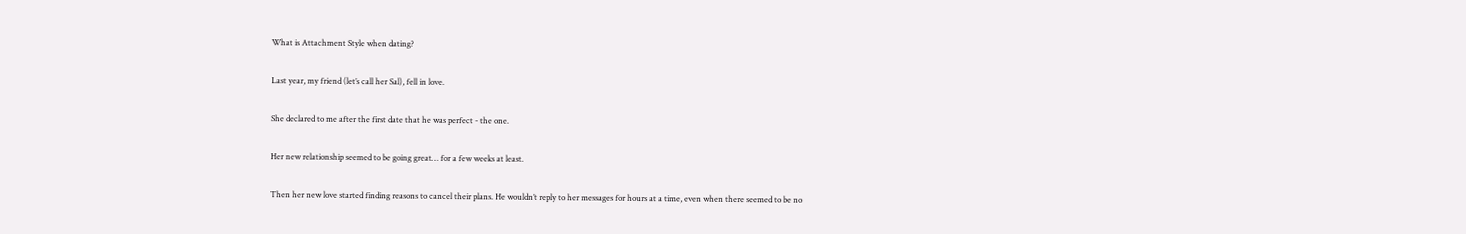What is Attachment Style when dating?

Last year, my friend (let’s call her Sal), fell in love.

She declared to me after the first date that he was perfect - the one.

Her new relationship seemed to be going great… for a few weeks at least.

Then her new love started finding reasons to cancel their plans. He wouldn’t reply to her messages for hours at a time, even when there seemed to be no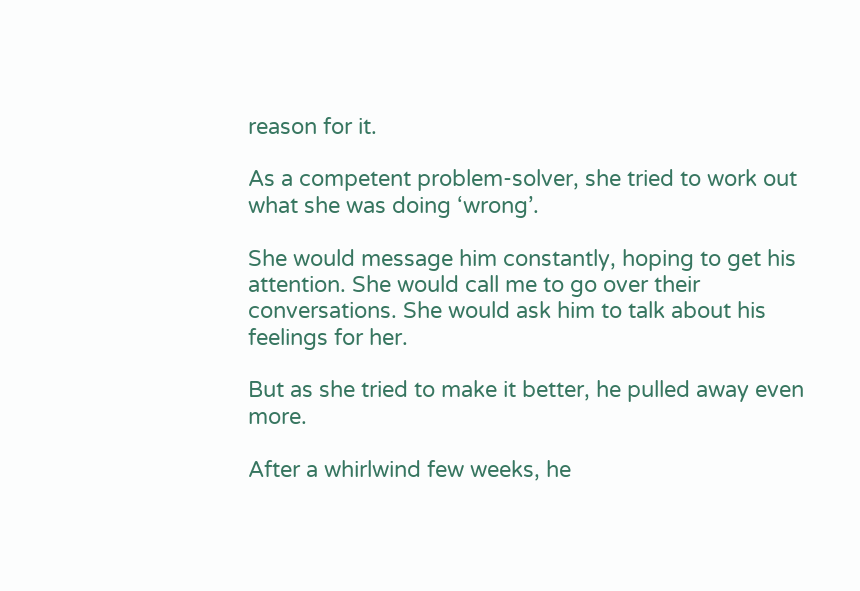reason for it.

As a competent problem-solver, she tried to work out what she was doing ‘wrong’.

She would message him constantly, hoping to get his attention. She would call me to go over their conversations. She would ask him to talk about his feelings for her.

But as she tried to make it better, he pulled away even more.

After a whirlwind few weeks, he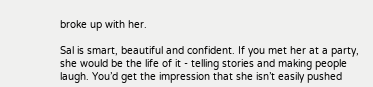broke up with her.

Sal is smart, beautiful and confident. If you met her at a party, she would be the life of it - telling stories and making people laugh. You’d get the impression that she isn’t easily pushed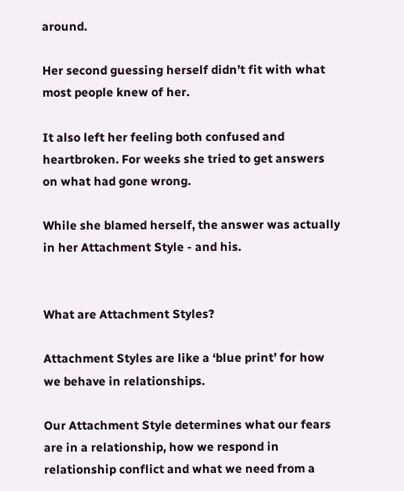around.

Her second guessing herself didn’t fit with what most people knew of her.

It also left her feeling both confused and heartbroken. For weeks she tried to get answers on what had gone wrong.

While she blamed herself, the answer was actually in her Attachment Style - and his.


What are Attachment Styles?

Attachment Styles are like a ‘blue print’ for how we behave in relationships.

Our Attachment Style determines what our fears are in a relationship, how we respond in relationship conflict and what we need from a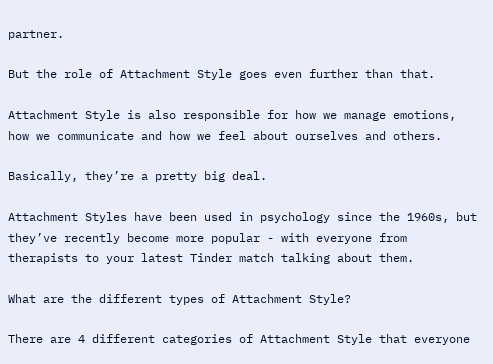partner.

But the role of Attachment Style goes even further than that.

Attachment Style is also responsible for how we manage emotions, how we communicate and how we feel about ourselves and others.

Basically, they’re a pretty big deal.

Attachment Styles have been used in psychology since the 1960s, but they’ve recently become more popular - with everyone from therapists to your latest Tinder match talking about them.

What are the different types of Attachment Style?

There are 4 different categories of Attachment Style that everyone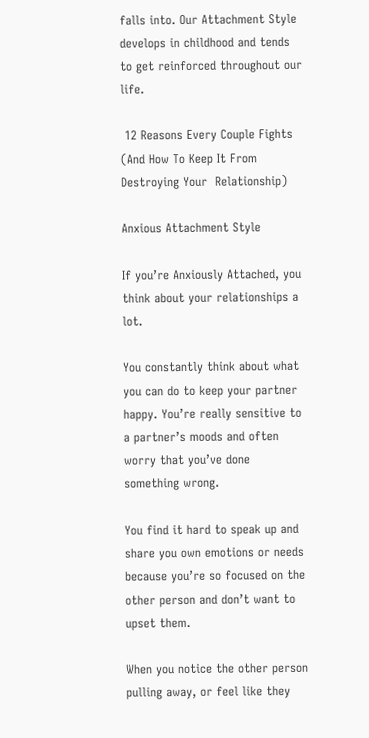falls into. Our Attachment Style develops in childhood and tends to get reinforced throughout our life.

 12 Reasons Every Couple Fights (And How To Keep It From Destroying Your  Relationship)

Anxious Attachment Style

If you’re Anxiously Attached, you think about your relationships a lot.

You constantly think about what you can do to keep your partner happy. You’re really sensitive to a partner’s moods and often worry that you’ve done something wrong.

You find it hard to speak up and share you own emotions or needs because you’re so focused on the other person and don’t want to upset them.

When you notice the other person pulling away, or feel like they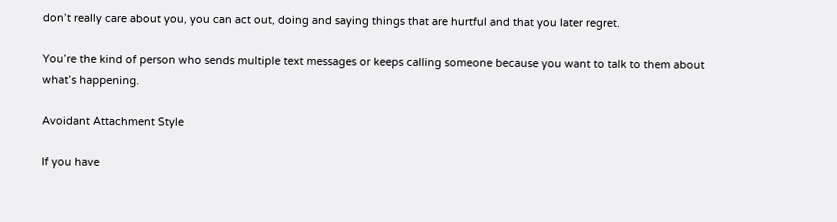don’t really care about you, you can act out, doing and saying things that are hurtful and that you later regret.

You’re the kind of person who sends multiple text messages or keeps calling someone because you want to talk to them about what’s happening.

Avoidant Attachment Style

If you have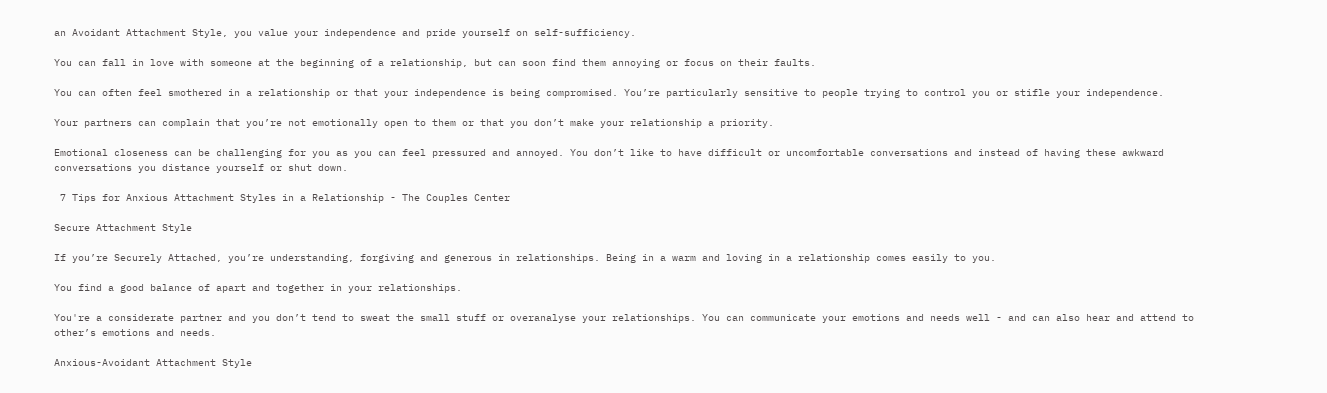an Avoidant Attachment Style, you value your independence and pride yourself on self-sufficiency.

You can fall in love with someone at the beginning of a relationship, but can soon find them annoying or focus on their faults.

You can often feel smothered in a relationship or that your independence is being compromised. You’re particularly sensitive to people trying to control you or stifle your independence.

Your partners can complain that you’re not emotionally open to them or that you don’t make your relationship a priority.

Emotional closeness can be challenging for you as you can feel pressured and annoyed. You don’t like to have difficult or uncomfortable conversations and instead of having these awkward conversations you distance yourself or shut down.

 7 Tips for Anxious Attachment Styles in a Relationship - The Couples Center

Secure Attachment Style

If you’re Securely Attached, you’re understanding, forgiving and generous in relationships. Being in a warm and loving in a relationship comes easily to you.

You find a good balance of apart and together in your relationships.

You're a considerate partner and you don’t tend to sweat the small stuff or overanalyse your relationships. You can communicate your emotions and needs well - and can also hear and attend to other’s emotions and needs.

Anxious-Avoidant Attachment Style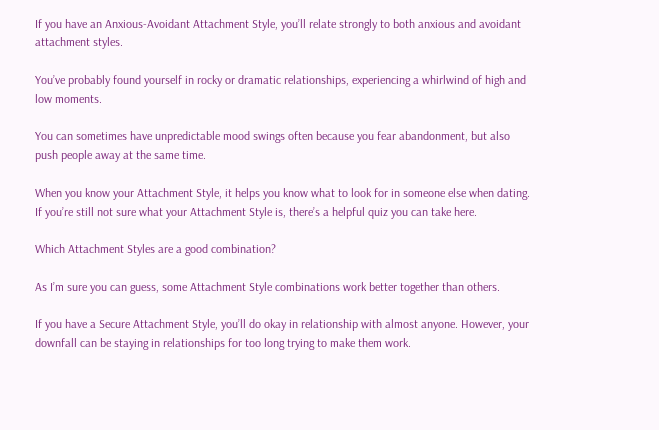If you have an Anxious-Avoidant Attachment Style, you’ll relate strongly to both anxious and avoidant attachment styles.

You’ve probably found yourself in rocky or dramatic relationships, experiencing a whirlwind of high and low moments.

You can sometimes have unpredictable mood swings often because you fear abandonment, but also push people away at the same time.

When you know your Attachment Style, it helps you know what to look for in someone else when dating. If you’re still not sure what your Attachment Style is, there’s a helpful quiz you can take here.

Which Attachment Styles are a good combination?

As I’m sure you can guess, some Attachment Style combinations work better together than others.

If you have a Secure Attachment Style, you’ll do okay in relationship with almost anyone. However, your downfall can be staying in relationships for too long trying to make them work.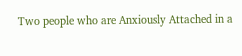Two people who are Anxiously Attached in a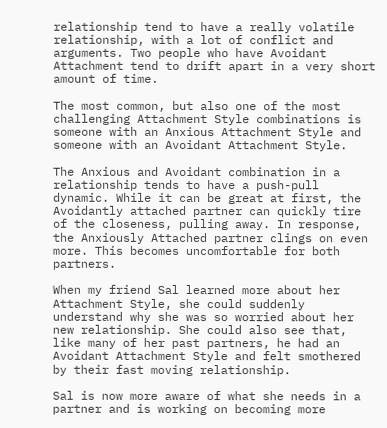relationship tend to have a really volatile relationship, with a lot of conflict and arguments. Two people who have Avoidant Attachment tend to drift apart in a very short amount of time.

The most common, but also one of the most challenging Attachment Style combinations is someone with an Anxious Attachment Style and someone with an Avoidant Attachment Style.

The Anxious and Avoidant combination in a relationship tends to have a push-pull dynamic. While it can be great at first, the Avoidantly attached partner can quickly tire of the closeness, pulling away. In response, the Anxiously Attached partner clings on even more. This becomes uncomfortable for both partners.

When my friend Sal learned more about her Attachment Style, she could suddenly understand why she was so worried about her new relationship. She could also see that, like many of her past partners, he had an Avoidant Attachment Style and felt smothered by their fast moving relationship.

Sal is now more aware of what she needs in a partner and is working on becoming more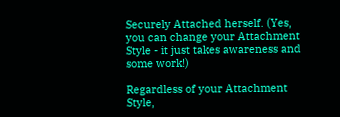Securely Attached herself. (Yes, you can change your Attachment Style - it just takes awareness and some work!)

Regardless of your Attachment Style,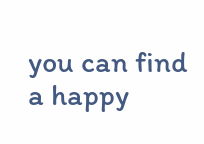you can find a happy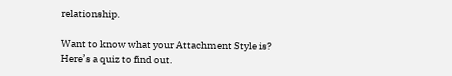relationship.

Want to know what your Attachment Style is? Here’s a quiz to find out.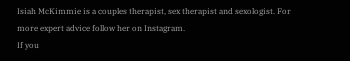Isiah McKimmie is a couples therapist, sex therapist and sexologist. For more expert advice follow her on Instagram.
If you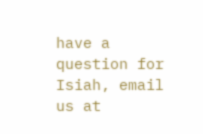have a question for Isiah, email us at